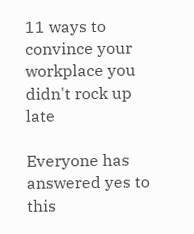11 ways to convince your workplace you didn't rock up late

Everyone has answered yes to this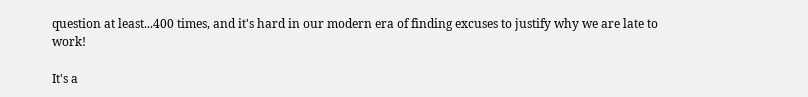question at least...400 times, and it's hard in our modern era of finding excuses to justify why we are late to work!

It's a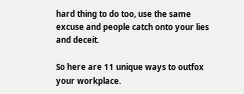hard thing to do too, use the same excuse and people catch onto your lies and deceit.

So here are 11 unique ways to outfox your workplace.